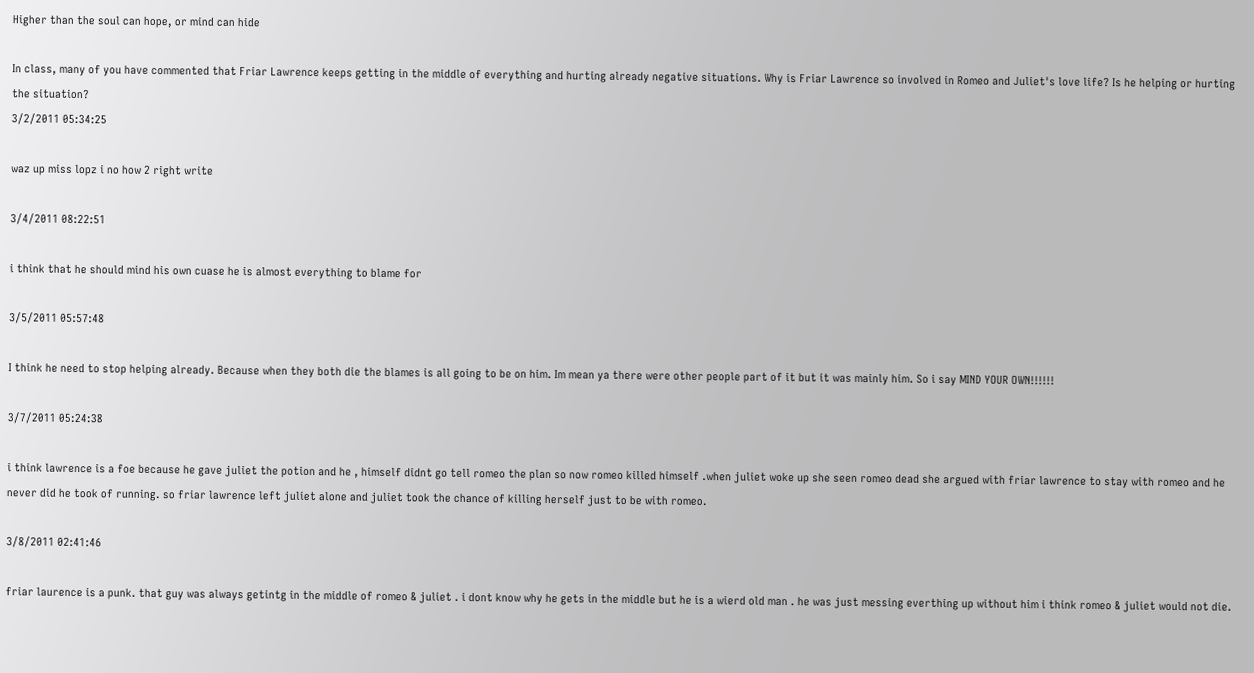Higher than the soul can hope, or mind can hide

In class, many of you have commented that Friar Lawrence keeps getting in the middle of everything and hurting already negative situations. Why is Friar Lawrence so involved in Romeo and Juliet's love life? Is he helping or hurting the situation?
3/2/2011 05:34:25

waz up miss lopz i no how 2 right write

3/4/2011 08:22:51

i think that he should mind his own cuase he is almost everything to blame for

3/5/2011 05:57:48

I think he need to stop helping already. Because when they both die the blames is all going to be on him. Im mean ya there were other people part of it but it was mainly him. So i say MIND YOUR OWN!!!!!!

3/7/2011 05:24:38

i think lawrence is a foe because he gave juliet the potion and he , himself didnt go tell romeo the plan so now romeo killed himself .when juliet woke up she seen romeo dead she argued with friar lawrence to stay with romeo and he never did he took of running. so friar lawrence left juliet alone and juliet took the chance of killing herself just to be with romeo.

3/8/2011 02:41:46

friar laurence is a punk. that guy was always getintg in the middle of romeo & juliet . i dont know why he gets in the middle but he is a wierd old man . he was just messing everthing up without him i think romeo & juliet would not die.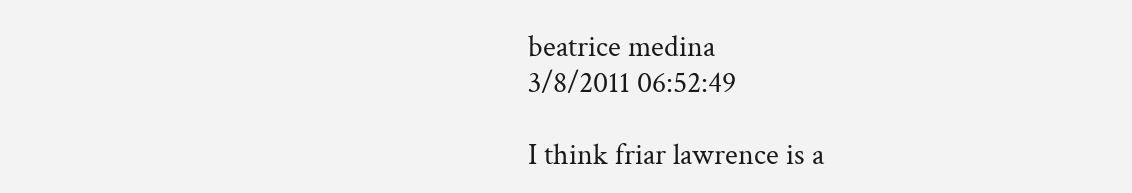beatrice medina
3/8/2011 06:52:49

I think friar lawrence is a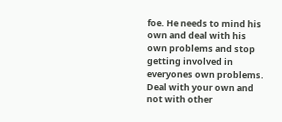foe. He needs to mind his own and deal with his own problems and stop getting involved in everyones own problems. Deal with your own and not with other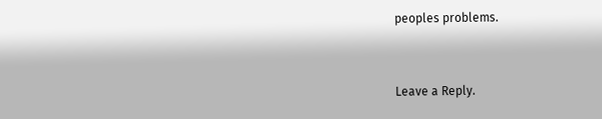peoples problems.


Leave a Reply.